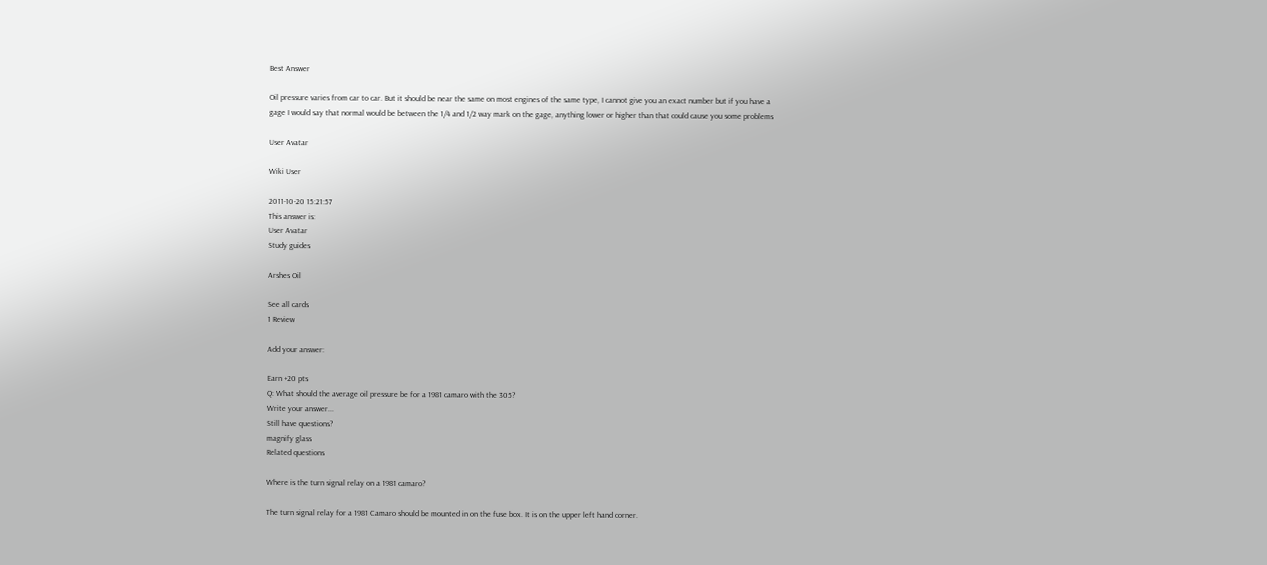Best Answer

Oil pressure varies from car to car. But it should be near the same on most engines of the same type, I cannot give you an exact number but if you have a gage I would say that normal would be between the 1/4 and 1/2 way mark on the gage, anything lower or higher than that could cause you some problems

User Avatar

Wiki User

2011-10-20 15:21:57
This answer is:
User Avatar
Study guides

Arshes Oil

See all cards
1 Review

Add your answer:

Earn +20 pts
Q: What should the average oil pressure be for a 1981 camaro with the 305?
Write your answer...
Still have questions?
magnify glass
Related questions

Where is the turn signal relay on a 1981 camaro?

The turn signal relay for a 1981 Camaro should be mounted in on the fuse box. It is on the upper left hand corner.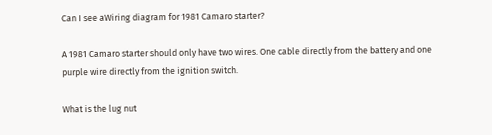Can I see aWiring diagram for 1981 Camaro starter?

A 1981 Camaro starter should only have two wires. One cable directly from the battery and one purple wire directly from the ignition switch.

What is the lug nut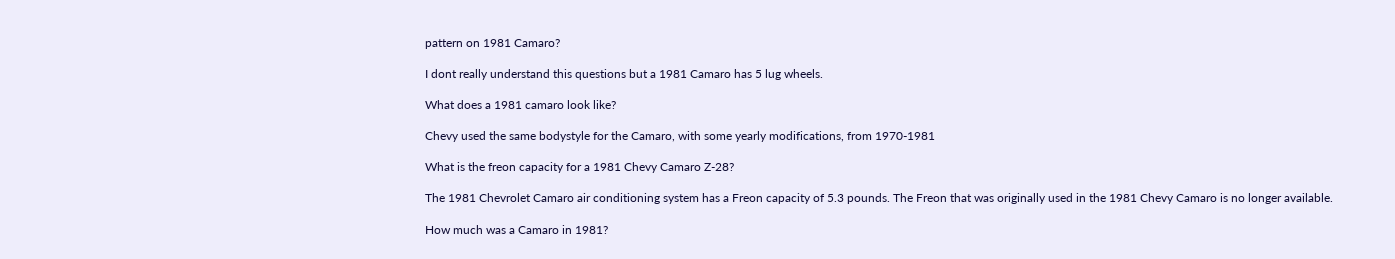pattern on 1981 Camaro?

I dont really understand this questions but a 1981 Camaro has 5 lug wheels.

What does a 1981 camaro look like?

Chevy used the same bodystyle for the Camaro, with some yearly modifications, from 1970-1981

What is the freon capacity for a 1981 Chevy Camaro Z-28?

The 1981 Chevrolet Camaro air conditioning system has a Freon capacity of 5.3 pounds. The Freon that was originally used in the 1981 Chevy Camaro is no longer available.

How much was a Camaro in 1981?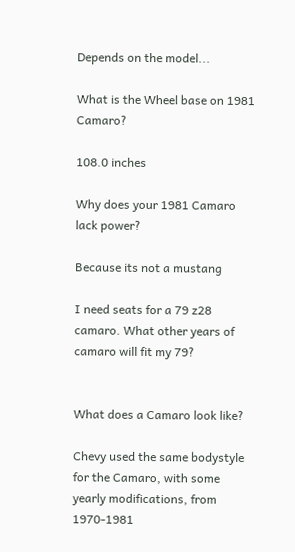Depends on the model...

What is the Wheel base on 1981 Camaro?

108.0 inches

Why does your 1981 Camaro lack power?

Because its not a mustang

I need seats for a 79 z28 camaro. What other years of camaro will fit my 79?


What does a Camaro look like?

Chevy used the same bodystyle for the Camaro, with some yearly modifications, from 1970-1981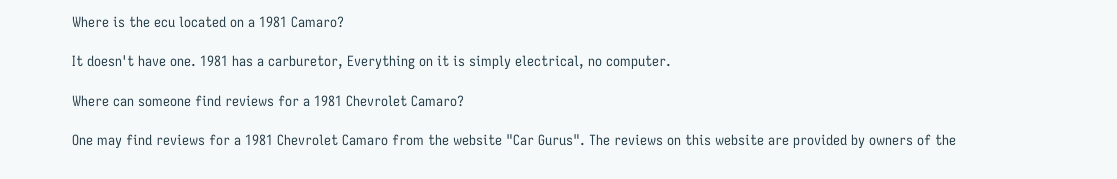Where is the ecu located on a 1981 Camaro?

It doesn't have one. 1981 has a carburetor, Everything on it is simply electrical, no computer.

Where can someone find reviews for a 1981 Chevrolet Camaro?

One may find reviews for a 1981 Chevrolet Camaro from the website "Car Gurus". The reviews on this website are provided by owners of the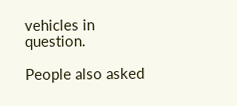vehicles in question.

People also asked